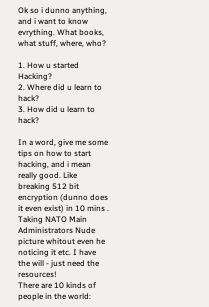Ok so i dunno anything, and i want to know evrything. What books, what stuff, where, who?

1. How u started Hacking?
2. Where did u learn to hack?
3. How did u learn to hack?

In a word, give me some tips on how to start hacking, and i mean really good. Like breaking 512 bit encryption (dunno does it even exist) in 10 mins . Taking NATO Main Administrators Nude picture whitout even he noticing it etc. I have the will - just need the resources!
There are 10 kinds of people in the world: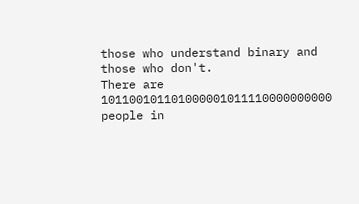those who understand binary and those who don't.
There are 101100101101000001011110000000000 people in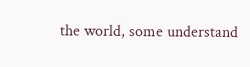the world, some understand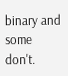binary and some don't.